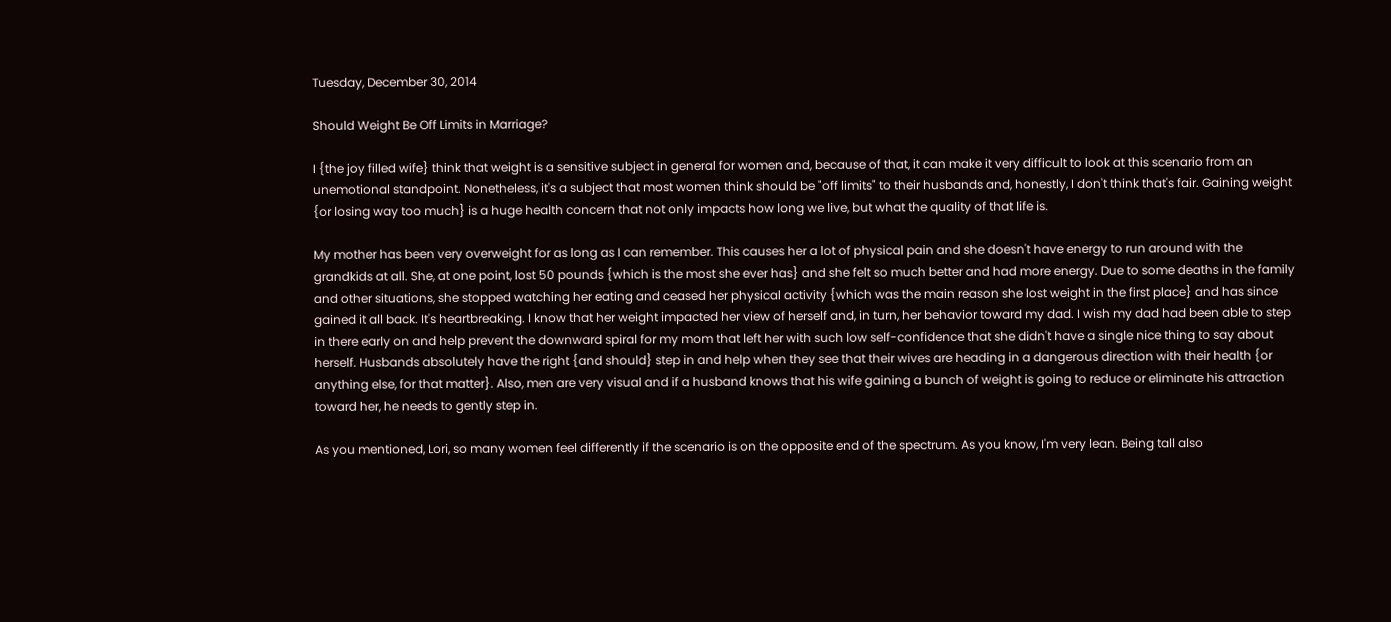Tuesday, December 30, 2014

Should Weight Be Off Limits in Marriage?

I {the joy filled wife} think that weight is a sensitive subject in general for women and, because of that, it can make it very difficult to look at this scenario from an unemotional standpoint. Nonetheless, it's a subject that most women think should be "off limits" to their husbands and, honestly, I don't think that's fair. Gaining weight {or losing way too much} is a huge health concern that not only impacts how long we live, but what the quality of that life is.

My mother has been very overweight for as long as I can remember. This causes her a lot of physical pain and she doesn't have energy to run around with the grandkids at all. She, at one point, lost 50 pounds {which is the most she ever has} and she felt so much better and had more energy. Due to some deaths in the family and other situations, she stopped watching her eating and ceased her physical activity {which was the main reason she lost weight in the first place} and has since gained it all back. It's heartbreaking. I know that her weight impacted her view of herself and, in turn, her behavior toward my dad. I wish my dad had been able to step in there early on and help prevent the downward spiral for my mom that left her with such low self-confidence that she didn't have a single nice thing to say about herself. Husbands absolutely have the right {and should} step in and help when they see that their wives are heading in a dangerous direction with their health {or anything else, for that matter}. Also, men are very visual and if a husband knows that his wife gaining a bunch of weight is going to reduce or eliminate his attraction toward her, he needs to gently step in.

As you mentioned, Lori, so many women feel differently if the scenario is on the opposite end of the spectrum. As you know, I'm very lean. Being tall also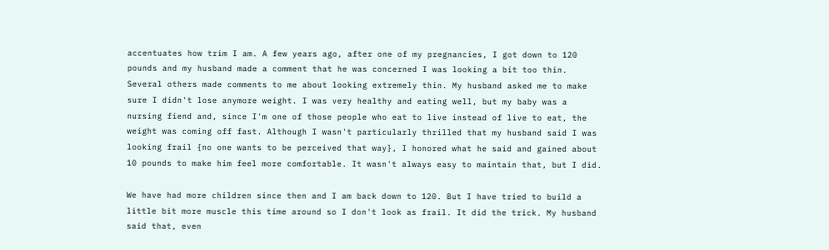accentuates how trim I am. A few years ago, after one of my pregnancies, I got down to 120 pounds and my husband made a comment that he was concerned I was looking a bit too thin. Several others made comments to me about looking extremely thin. My husband asked me to make sure I didn't lose anymore weight. I was very healthy and eating well, but my baby was a nursing fiend and, since I'm one of those people who eat to live instead of live to eat, the weight was coming off fast. Although I wasn't particularly thrilled that my husband said I was looking frail {no one wants to be perceived that way}, I honored what he said and gained about 10 pounds to make him feel more comfortable. It wasn't always easy to maintain that, but I did.

We have had more children since then and I am back down to 120. But I have tried to build a little bit more muscle this time around so I don't look as frail. It did the trick. My husband said that, even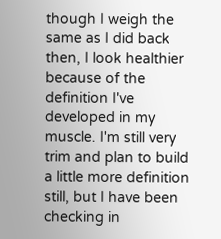though I weigh the same as I did back then, I look healthier because of the definition I've developed in my muscle. I'm still very trim and plan to build a little more definition still, but I have been checking in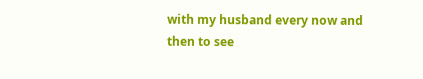with my husband every now and then to see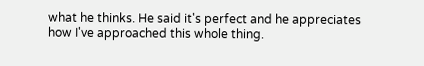what he thinks. He said it's perfect and he appreciates how I've approached this whole thing.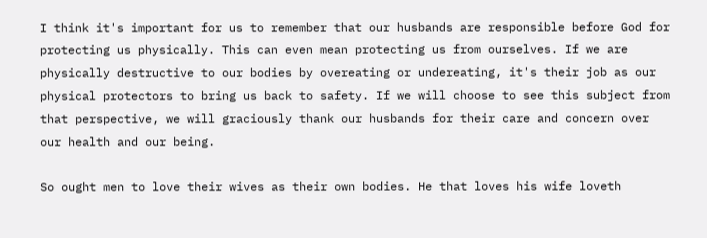I think it's important for us to remember that our husbands are responsible before God for protecting us physically. This can even mean protecting us from ourselves. If we are physically destructive to our bodies by overeating or undereating, it's their job as our physical protectors to bring us back to safety. If we will choose to see this subject from that perspective, we will graciously thank our husbands for their care and concern over our health and our being.

So ought men to love their wives as their own bodies. He that loves his wife loveth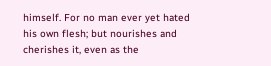himself. For no man ever yet hated his own flesh; but nourishes and cherishes it, even as the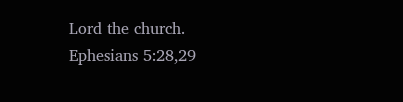Lord the church.
Ephesians 5:28,29